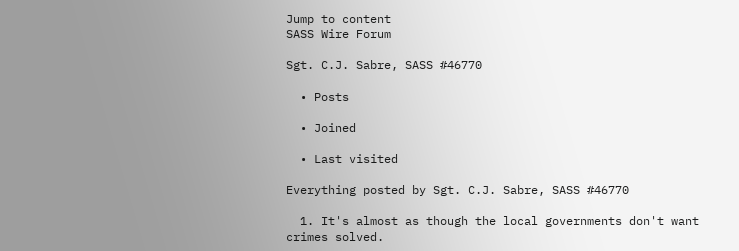Jump to content
SASS Wire Forum

Sgt. C.J. Sabre, SASS #46770

  • Posts

  • Joined

  • Last visited

Everything posted by Sgt. C.J. Sabre, SASS #46770

  1. It's almost as though the local governments don't want crimes solved.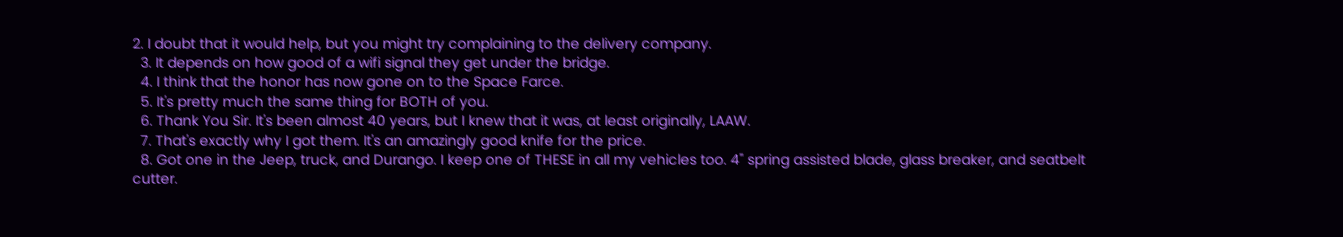2. I doubt that it would help, but you might try complaining to the delivery company.
  3. It depends on how good of a wifi signal they get under the bridge.
  4. I think that the honor has now gone on to the Space Farce.
  5. It's pretty much the same thing for BOTH of you.
  6. Thank You Sir. It's been almost 40 years, but I knew that it was, at least originally, LAAW.
  7. That's exactly why I got them. It's an amazingly good knife for the price.
  8. Got one in the Jeep, truck, and Durango. I keep one of THESE in all my vehicles too. 4" spring assisted blade, glass breaker, and seatbelt cutter.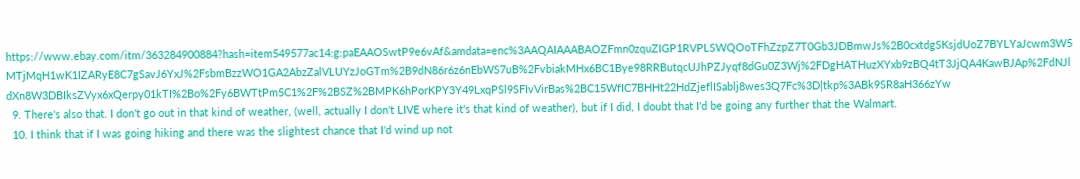https://www.ebay.com/itm/363284900884?hash=item549577ac14:g:paEAAOSwtP9e6vAf&amdata=enc%3AAQAIAAABAOZFmn0zquZIGP1RVPLSWQOoTFhZzpZ7T0Gb3JDBmwJs%2B0cxtdgSKsjdUoZ7BYLYaJcwm3W5MTjMqH1wK1IZARyE8C7gSavJ6YxJ%2FsbmBzzWO1GA2AbzZalVLUYzJoGTm%2B9dN86r6z6nEbWS7uB%2FvbiakMHx6BC1Bye98RRButqcUJhPZJyqf8dGu0Z3Wj%2FDgHATHuzXYxb9zBQ4tT3JjQA4KawBJAp%2FdNJldXn8W3DBIksZVyx6xQerpy01kTI%2Bo%2Fy6BWTtPm5C1%2F%2BSZ%2BMPK6hPorKPY3Y49LxqPSl9SFIvVirBas%2BC15WfIC7BHHt22HdZjeflISablj8wes3Q7Fc%3D|tkp%3ABk9SR8aH366zYw
  9. There's also that. I don't go out in that kind of weather, (well, actually I don't LIVE where it's that kind of weather), but if I did, I doubt that I'd be going any further that the Walmart.
  10. I think that if I was going hiking and there was the slightest chance that I'd wind up not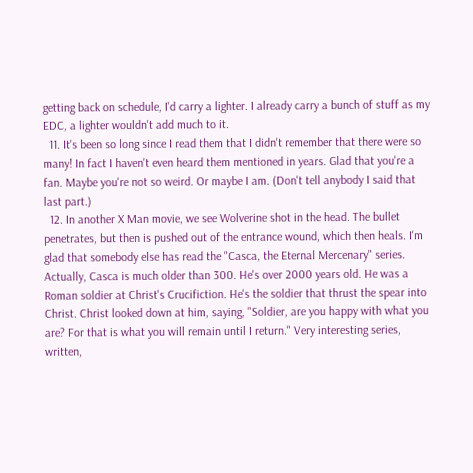getting back on schedule, I'd carry a lighter. I already carry a bunch of stuff as my EDC, a lighter wouldn't add much to it.
  11. It's been so long since I read them that I didn't remember that there were so many! In fact I haven't even heard them mentioned in years. Glad that you're a fan. Maybe you're not so weird. Or maybe I am. (Don't tell anybody I said that last part.)
  12. In another X Man movie, we see Wolverine shot in the head. The bullet penetrates, but then is pushed out of the entrance wound, which then heals. I'm glad that somebody else has read the "Casca, the Eternal Mercenary" series. Actually, Casca is much older than 300. He's over 2000 years old. He was a Roman soldier at Christ's Crucifiction. He's the soldier that thrust the spear into Christ. Christ looked down at him, saying, "Soldier, are you happy with what you are? For that is what you will remain until I return." Very interesting series, written,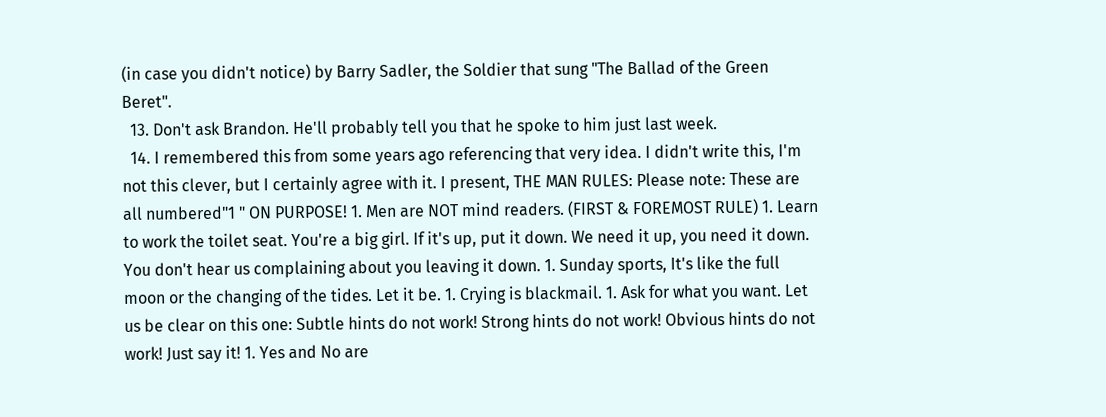(in case you didn't notice) by Barry Sadler, the Soldier that sung "The Ballad of the Green Beret".
  13. Don't ask Brandon. He'll probably tell you that he spoke to him just last week.
  14. I remembered this from some years ago referencing that very idea. I didn't write this, I'm not this clever, but I certainly agree with it. I present, THE MAN RULES: Please note: These are all numbered"1 " ON PURPOSE! 1. Men are NOT mind readers. (FIRST & FOREMOST RULE) 1. Learn to work the toilet seat. You're a big girl. If it's up, put it down. We need it up, you need it down. You don't hear us complaining about you leaving it down. 1. Sunday sports, It's like the full moon or the changing of the tides. Let it be. 1. Crying is blackmail. 1. Ask for what you want. Let us be clear on this one: Subtle hints do not work! Strong hints do not work! Obvious hints do not work! Just say it! 1. Yes and No are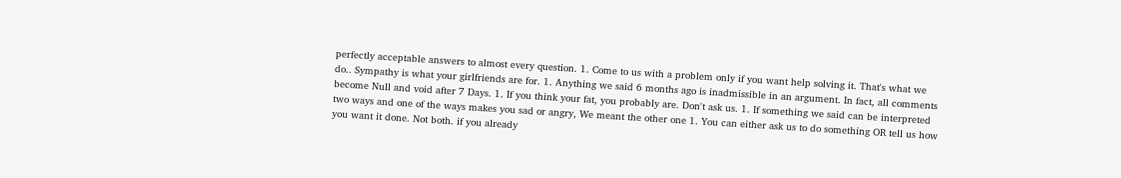perfectly acceptable answers to almost every question. 1. Come to us with a problem only if you want help solving it. That's what we do.. Sympathy is what your girlfriends are for. 1. Anything we said 6 months ago is inadmissible in an argument. In fact, all comments become Null and void after 7 Days. 1. If you think your fat, you probably are. Don't ask us. 1. If something we said can be interpreted two ways and one of the ways makes you sad or angry, We meant the other one 1. You can either ask us to do something OR tell us how you want it done. Not both. if you already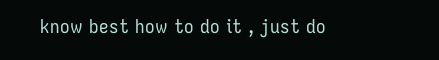know best how to do it , just do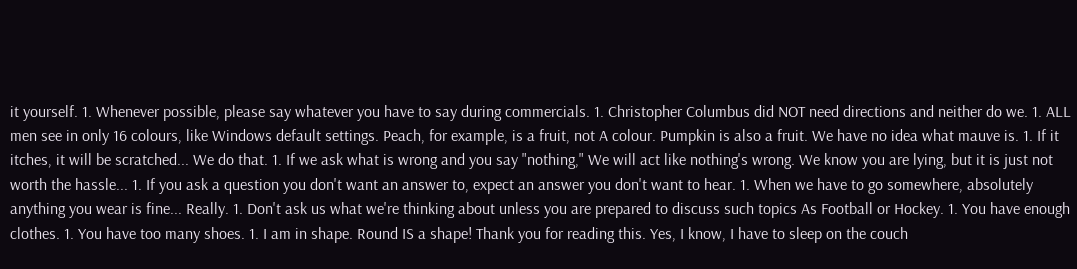it yourself. 1. Whenever possible, please say whatever you have to say during commercials. 1. Christopher Columbus did NOT need directions and neither do we. 1. ALL men see in only 16 colours, like Windows default settings. Peach, for example, is a fruit, not A colour. Pumpkin is also a fruit. We have no idea what mauve is. 1. If it itches, it will be scratched... We do that. 1. If we ask what is wrong and you say "nothing," We will act like nothing's wrong. We know you are lying, but it is just not worth the hassle... 1. If you ask a question you don't want an answer to, expect an answer you don't want to hear. 1. When we have to go somewhere, absolutely anything you wear is fine... Really. 1. Don't ask us what we're thinking about unless you are prepared to discuss such topics As Football or Hockey. 1. You have enough clothes. 1. You have too many shoes. 1. I am in shape. Round IS a shape! Thank you for reading this. Yes, I know, I have to sleep on the couch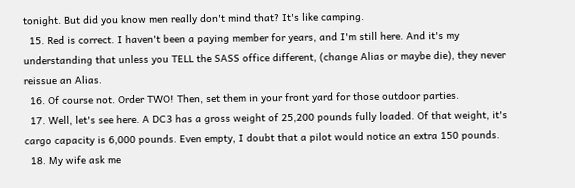tonight. But did you know men really don't mind that? It's like camping.
  15. Red is correct. I haven't been a paying member for years, and I'm still here. And it's my understanding that unless you TELL the SASS office different, (change Alias or maybe die), they never reissue an Alias.
  16. Of course not. Order TWO! Then, set them in your front yard for those outdoor parties.
  17. Well, let's see here. A DC3 has a gross weight of 25,200 pounds fully loaded. Of that weight, it's cargo capacity is 6,000 pounds. Even empty, I doubt that a pilot would notice an extra 150 pounds.
  18. My wife ask me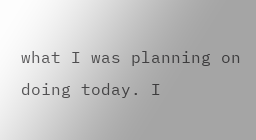what I was planning on doing today. I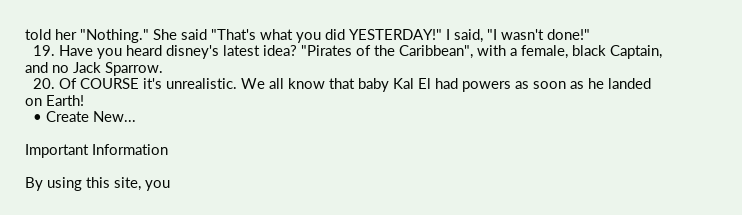told her "Nothing." She said "That's what you did YESTERDAY!" I said, "I wasn't done!"
  19. Have you heard disney's latest idea? "Pirates of the Caribbean", with a female, black Captain, and no Jack Sparrow.
  20. Of COURSE it's unrealistic. We all know that baby Kal El had powers as soon as he landed on Earth!
  • Create New...

Important Information

By using this site, you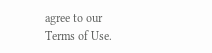agree to our Terms of Use.